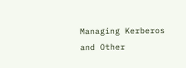Managing Kerberos and Other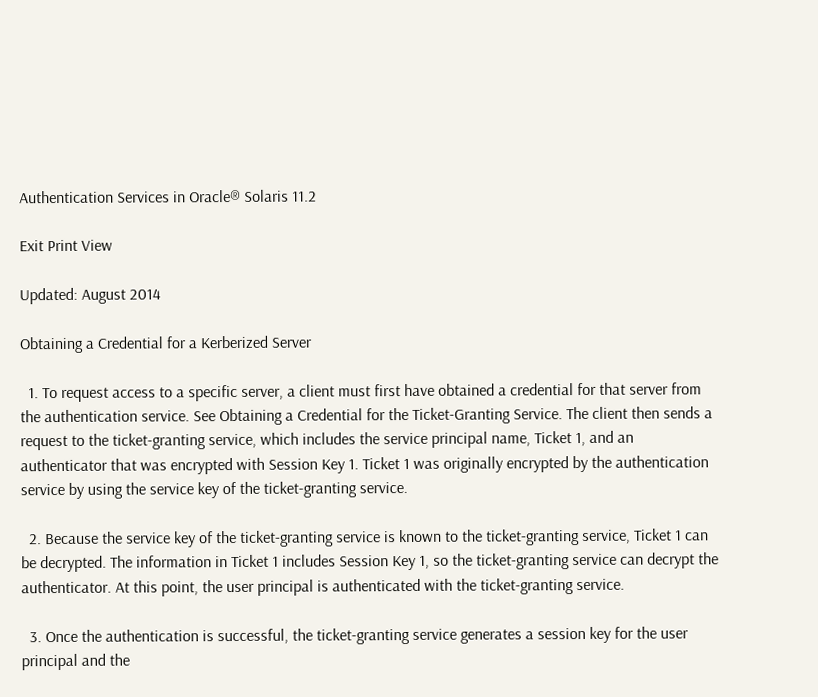Authentication Services in Oracle® Solaris 11.2

Exit Print View

Updated: August 2014

Obtaining a Credential for a Kerberized Server

  1. To request access to a specific server, a client must first have obtained a credential for that server from the authentication service. See Obtaining a Credential for the Ticket-Granting Service. The client then sends a request to the ticket-granting service, which includes the service principal name, Ticket 1, and an authenticator that was encrypted with Session Key 1. Ticket 1 was originally encrypted by the authentication service by using the service key of the ticket-granting service.

  2. Because the service key of the ticket-granting service is known to the ticket-granting service, Ticket 1 can be decrypted. The information in Ticket 1 includes Session Key 1, so the ticket-granting service can decrypt the authenticator. At this point, the user principal is authenticated with the ticket-granting service.

  3. Once the authentication is successful, the ticket-granting service generates a session key for the user principal and the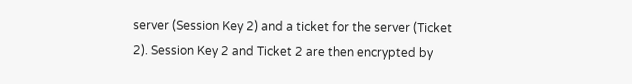server (Session Key 2) and a ticket for the server (Ticket 2). Session Key 2 and Ticket 2 are then encrypted by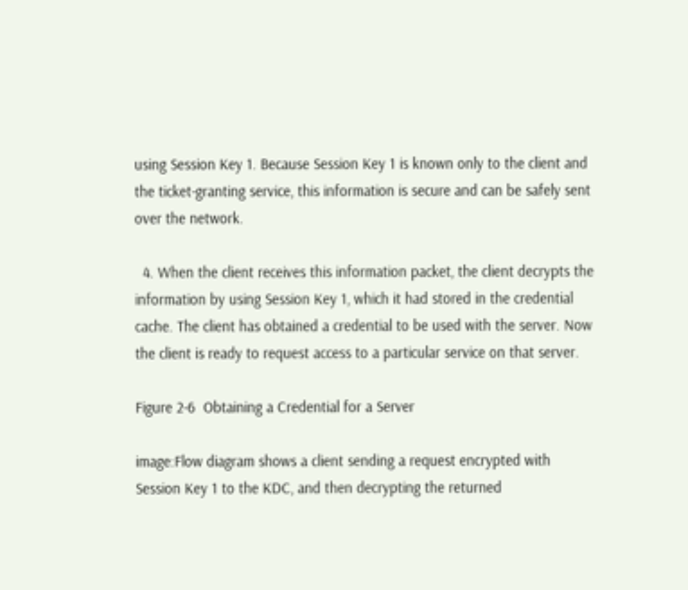using Session Key 1. Because Session Key 1 is known only to the client and the ticket-granting service, this information is secure and can be safely sent over the network.

  4. When the client receives this information packet, the client decrypts the information by using Session Key 1, which it had stored in the credential cache. The client has obtained a credential to be used with the server. Now the client is ready to request access to a particular service on that server.

Figure 2-6  Obtaining a Credential for a Server

image:Flow diagram shows a client sending a request encrypted with Session Key 1 to the KDC, and then decrypting the returned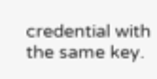credential with the same key.